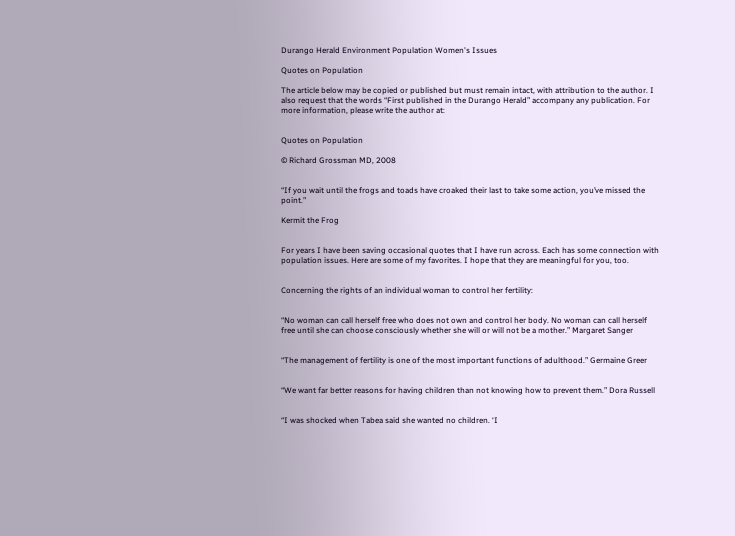Durango Herald Environment Population Women's Issues

Quotes on Population

The article below may be copied or published but must remain intact, with attribution to the author. I also request that the words “First published in the Durango Herald” accompany any publication. For more information, please write the author at:


Quotes on Population

© Richard Grossman MD, 2008


“If you wait until the frogs and toads have croaked their last to take some action, you’ve missed the point.”

Kermit the Frog


For years I have been saving occasional quotes that I have run across. Each has some connection with population issues. Here are some of my favorites. I hope that they are meaningful for you, too.


Concerning the rights of an individual woman to control her fertility:


“No woman can call herself free who does not own and control her body. No woman can call herself free until she can choose consciously whether she will or will not be a mother.” Margaret Sanger


“The management of fertility is one of the most important functions of adulthood.” Germaine Greer


“We want far better reasons for having children than not knowing how to prevent them.” Dora Russell


“I was shocked when Tabea said she wanted no children. ‘I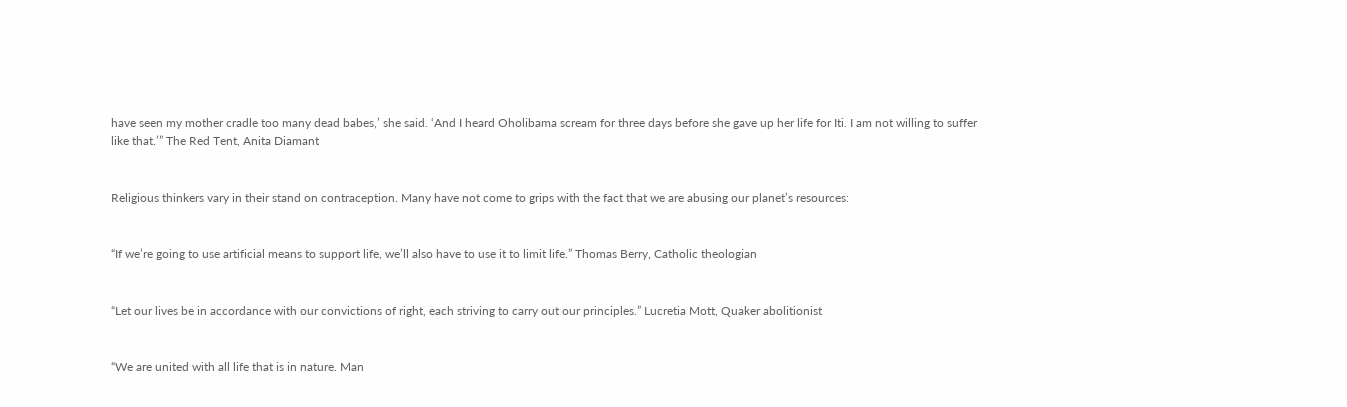have seen my mother cradle too many dead babes,’ she said. ‘And I heard Oholibama scream for three days before she gave up her life for Iti. I am not willing to suffer like that.’” The Red Tent, Anita Diamant


Religious thinkers vary in their stand on contraception. Many have not come to grips with the fact that we are abusing our planet’s resources:


“If we’re going to use artificial means to support life, we’ll also have to use it to limit life.” Thomas Berry, Catholic theologian


“Let our lives be in accordance with our convictions of right, each striving to carry out our principles.” Lucretia Mott, Quaker abolitionist


“We are united with all life that is in nature. Man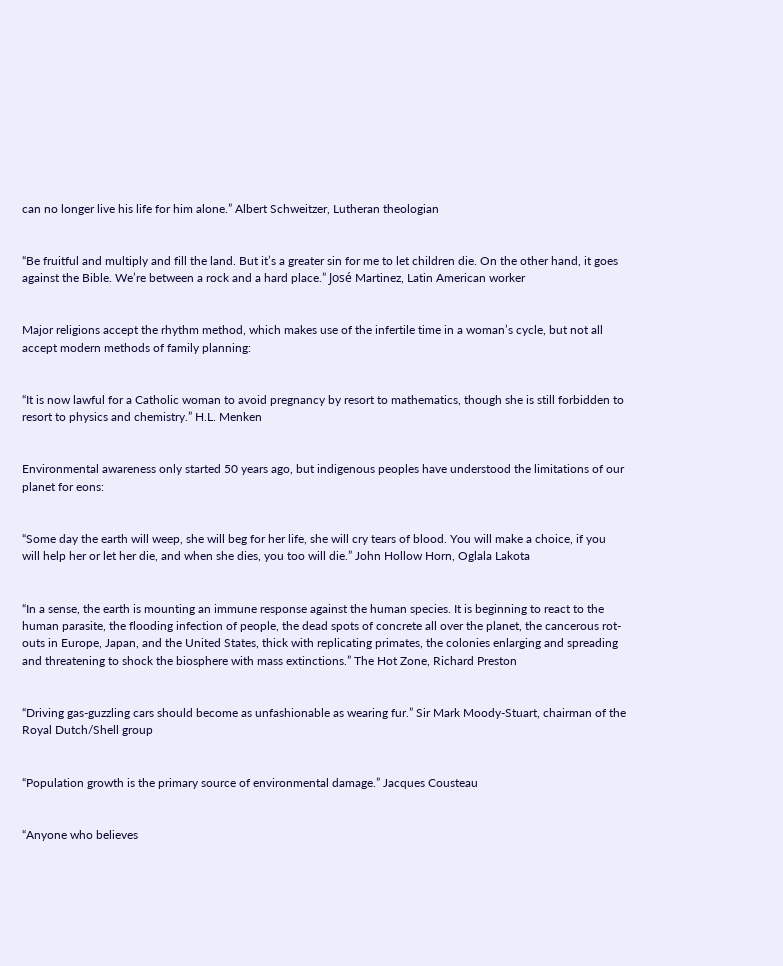can no longer live his life for him alone.” Albert Schweitzer, Lutheran theologian


“Be fruitful and multiply and fill the land. But it’s a greater sin for me to let children die. On the other hand, it goes against the Bible. We’re between a rock and a hard place.” José Martinez, Latin American worker


Major religions accept the rhythm method, which makes use of the infertile time in a woman’s cycle, but not all accept modern methods of family planning:


“It is now lawful for a Catholic woman to avoid pregnancy by resort to mathematics, though she is still forbidden to resort to physics and chemistry.” H.L. Menken


Environmental awareness only started 50 years ago, but indigenous peoples have understood the limitations of our planet for eons:


“Some day the earth will weep, she will beg for her life, she will cry tears of blood. You will make a choice, if you will help her or let her die, and when she dies, you too will die.” John Hollow Horn, Oglala Lakota


“In a sense, the earth is mounting an immune response against the human species. It is beginning to react to the human parasite, the flooding infection of people, the dead spots of concrete all over the planet, the cancerous rot-outs in Europe, Japan, and the United States, thick with replicating primates, the colonies enlarging and spreading and threatening to shock the biosphere with mass extinctions.” The Hot Zone, Richard Preston


“Driving gas-guzzling cars should become as unfashionable as wearing fur.” Sir Mark Moody-Stuart, chairman of the Royal Dutch/Shell group


“Population growth is the primary source of environmental damage.” Jacques Cousteau


“Anyone who believes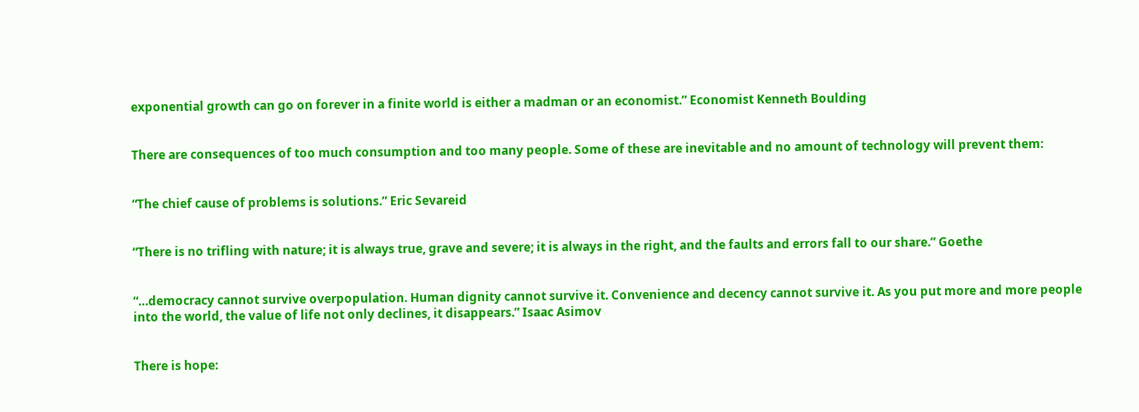exponential growth can go on forever in a finite world is either a madman or an economist.” Economist Kenneth Boulding


There are consequences of too much consumption and too many people. Some of these are inevitable and no amount of technology will prevent them:


“The chief cause of problems is solutions.” Eric Sevareid


“There is no trifling with nature; it is always true, grave and severe; it is always in the right, and the faults and errors fall to our share.” Goethe


“…democracy cannot survive overpopulation. Human dignity cannot survive it. Convenience and decency cannot survive it. As you put more and more people into the world, the value of life not only declines, it disappears.” Isaac Asimov


There is hope: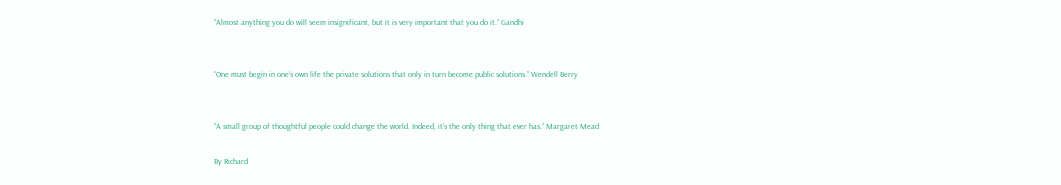“Almost anything you do will seem insignificant, but it is very important that you do it.” Gandhi


“One must begin in one’s own life the private solutions that only in turn become public solutions.” Wendell Berry


“A small group of thoughtful people could change the world. Indeed, it’s the only thing that ever has.” Margaret Mead

By Richard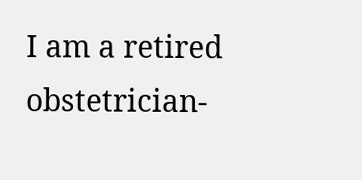I am a retired obstetrician-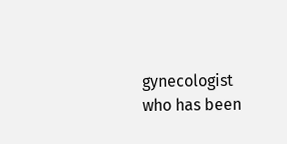gynecologist who has been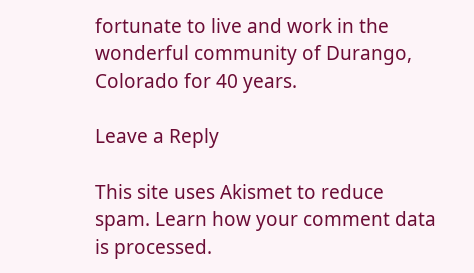fortunate to live and work in the wonderful community of Durango, Colorado for 40 years.

Leave a Reply

This site uses Akismet to reduce spam. Learn how your comment data is processed.